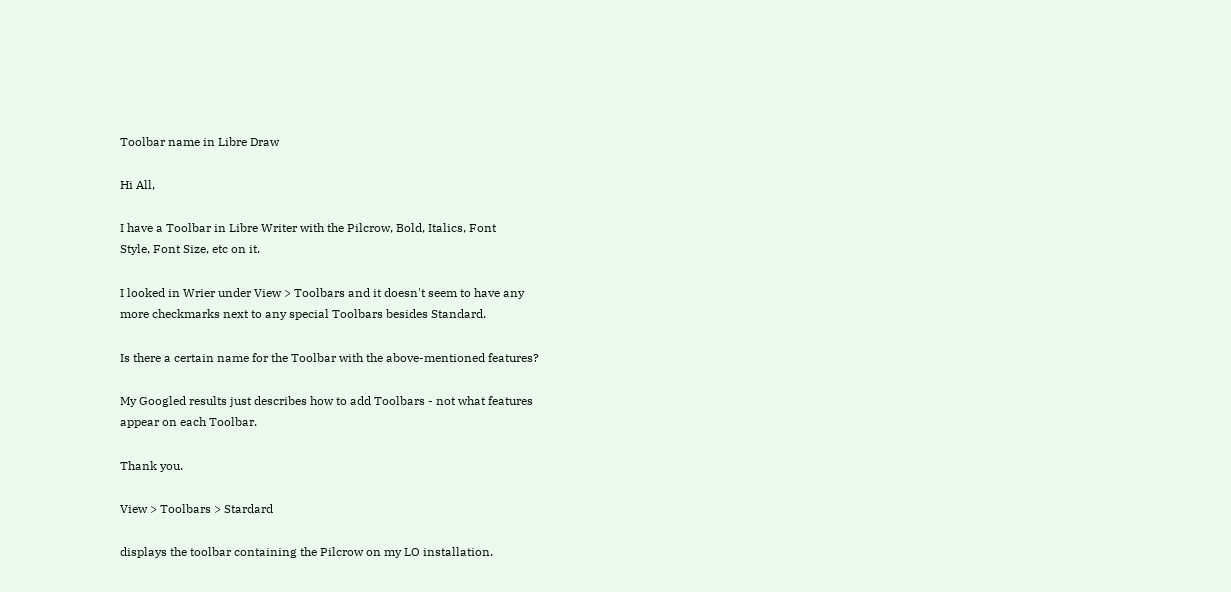Toolbar name in Libre Draw

Hi All,

I have a Toolbar in Libre Writer with the Pilcrow, Bold, Italics, Font
Style, Font Size, etc on it.

I looked in Wrier under View > Toolbars and it doesn't seem to have any
more checkmarks next to any special Toolbars besides Standard.

Is there a certain name for the Toolbar with the above-mentioned features?

My Googled results just describes how to add Toolbars - not what features
appear on each Toolbar.

Thank you.

View > Toolbars > Stardard

displays the toolbar containing the Pilcrow on my LO installation.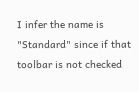I infer the name is "Standard" since if that toolbar is not checked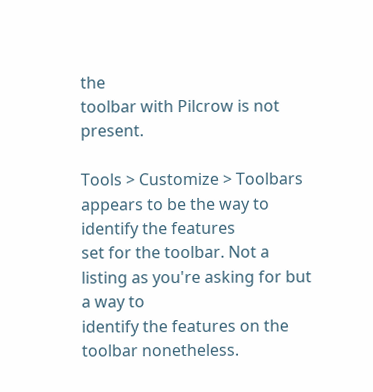the
toolbar with Pilcrow is not present.

Tools > Customize > Toolbars appears to be the way to identify the features
set for the toolbar. Not a listing as you're asking for but a way to
identify the features on the toolbar nonetheless.